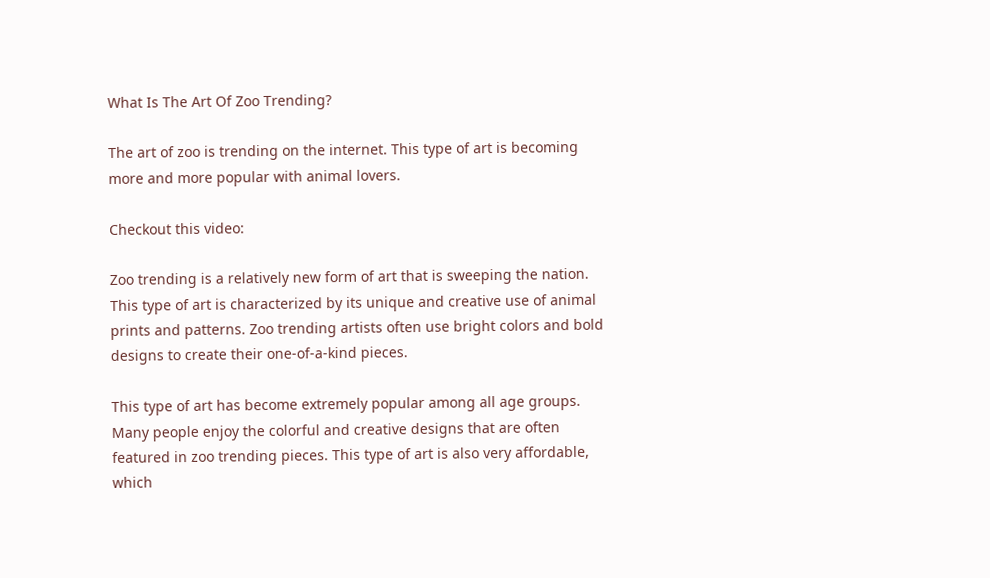What Is The Art Of Zoo Trending?

The art of zoo is trending on the internet. This type of art is becoming more and more popular with animal lovers.

Checkout this video:

Zoo trending is a relatively new form of art that is sweeping the nation. This type of art is characterized by its unique and creative use of animal prints and patterns. Zoo trending artists often use bright colors and bold designs to create their one-of-a-kind pieces.

This type of art has become extremely popular among all age groups. Many people enjoy the colorful and creative designs that are often featured in zoo trending pieces. This type of art is also very affordable, which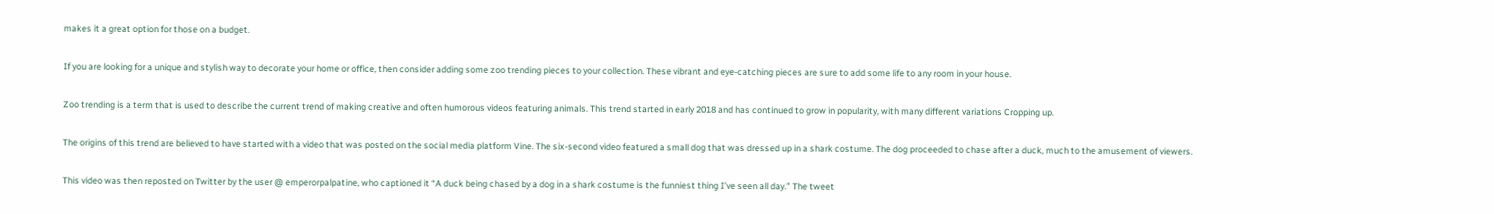makes it a great option for those on a budget.

If you are looking for a unique and stylish way to decorate your home or office, then consider adding some zoo trending pieces to your collection. These vibrant and eye-catching pieces are sure to add some life to any room in your house.

Zoo trending is a term that is used to describe the current trend of making creative and often humorous videos featuring animals. This trend started in early 2018 and has continued to grow in popularity, with many different variations Cropping up.

The origins of this trend are believed to have started with a video that was posted on the social media platform Vine. The six-second video featured a small dog that was dressed up in a shark costume. The dog proceeded to chase after a duck, much to the amusement of viewers.

This video was then reposted on Twitter by the user @ emperorpalpatine, who captioned it “A duck being chased by a dog in a shark costume is the funniest thing I’ve seen all day.” The tweet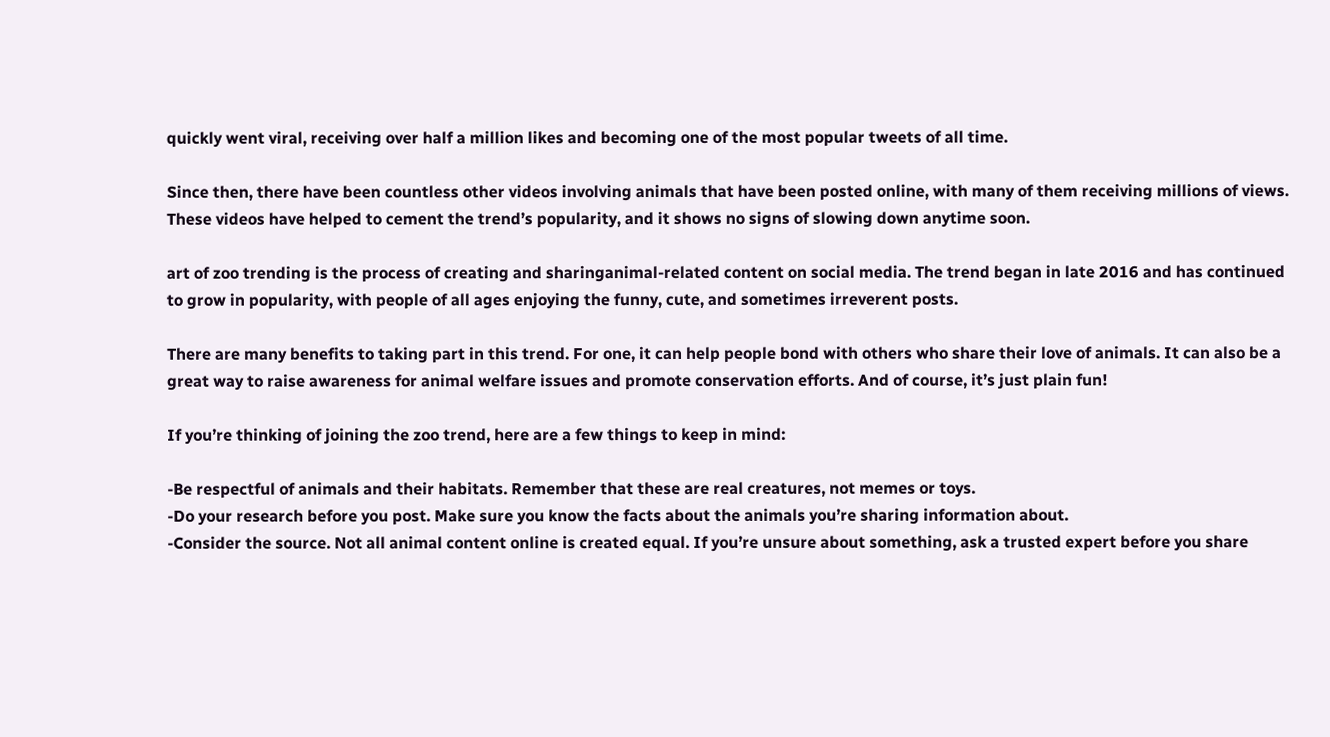quickly went viral, receiving over half a million likes and becoming one of the most popular tweets of all time.

Since then, there have been countless other videos involving animals that have been posted online, with many of them receiving millions of views. These videos have helped to cement the trend’s popularity, and it shows no signs of slowing down anytime soon.

art of zoo trending is the process of creating and sharinganimal-related content on social media. The trend began in late 2016 and has continued to grow in popularity, with people of all ages enjoying the funny, cute, and sometimes irreverent posts.

There are many benefits to taking part in this trend. For one, it can help people bond with others who share their love of animals. It can also be a great way to raise awareness for animal welfare issues and promote conservation efforts. And of course, it’s just plain fun!

If you’re thinking of joining the zoo trend, here are a few things to keep in mind:

-Be respectful of animals and their habitats. Remember that these are real creatures, not memes or toys.
-Do your research before you post. Make sure you know the facts about the animals you’re sharing information about.
-Consider the source. Not all animal content online is created equal. If you’re unsure about something, ask a trusted expert before you share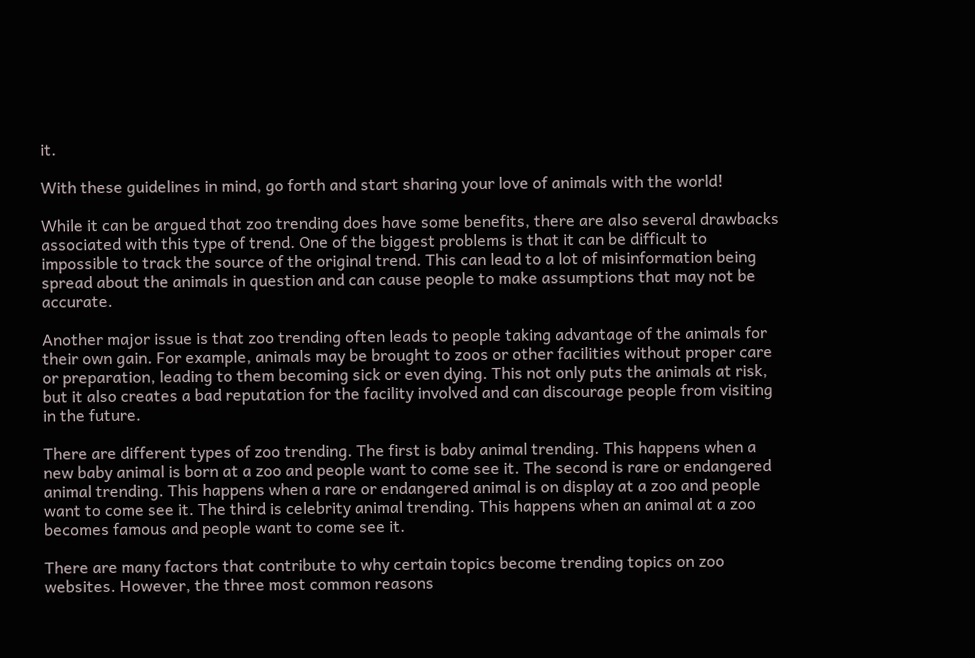it.

With these guidelines in mind, go forth and start sharing your love of animals with the world!

While it can be argued that zoo trending does have some benefits, there are also several drawbacks associated with this type of trend. One of the biggest problems is that it can be difficult to impossible to track the source of the original trend. This can lead to a lot of misinformation being spread about the animals in question and can cause people to make assumptions that may not be accurate.

Another major issue is that zoo trending often leads to people taking advantage of the animals for their own gain. For example, animals may be brought to zoos or other facilities without proper care or preparation, leading to them becoming sick or even dying. This not only puts the animals at risk, but it also creates a bad reputation for the facility involved and can discourage people from visiting in the future.

There are different types of zoo trending. The first is baby animal trending. This happens when a new baby animal is born at a zoo and people want to come see it. The second is rare or endangered animal trending. This happens when a rare or endangered animal is on display at a zoo and people want to come see it. The third is celebrity animal trending. This happens when an animal at a zoo becomes famous and people want to come see it.

There are many factors that contribute to why certain topics become trending topics on zoo websites. However, the three most common reasons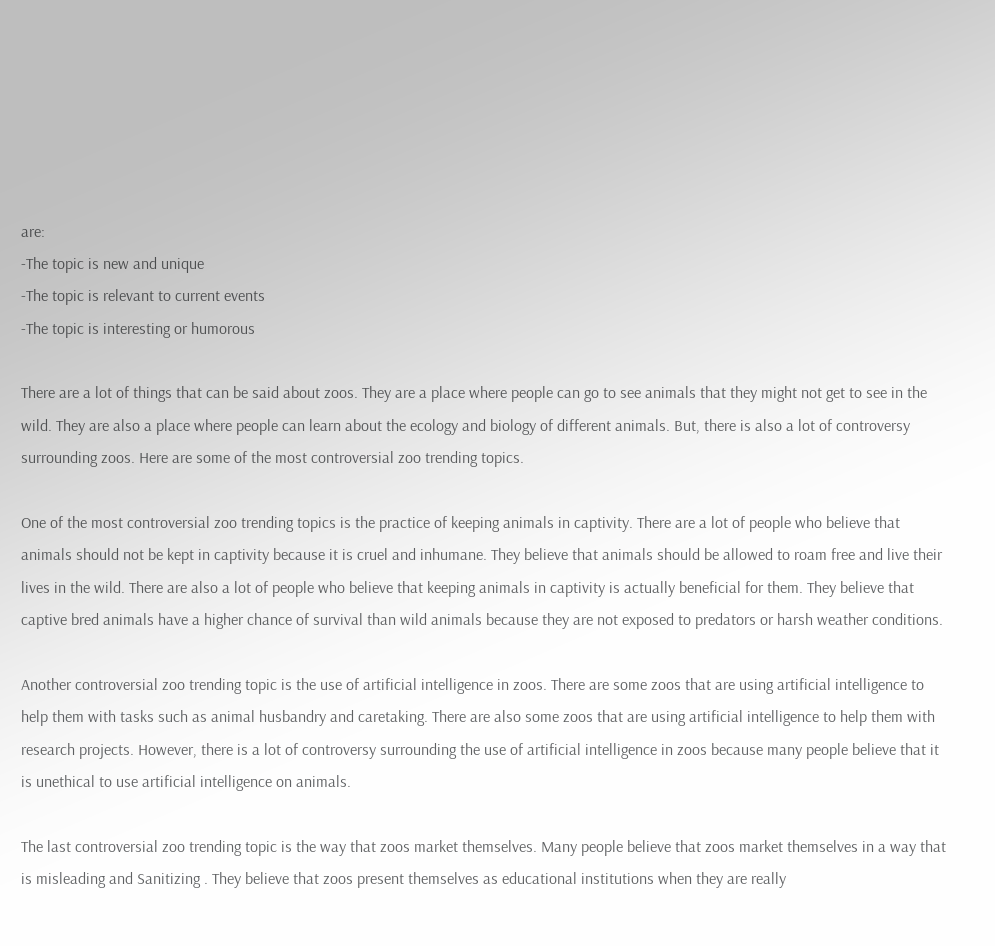are:
-The topic is new and unique
-The topic is relevant to current events
-The topic is interesting or humorous

There are a lot of things that can be said about zoos. They are a place where people can go to see animals that they might not get to see in the wild. They are also a place where people can learn about the ecology and biology of different animals. But, there is also a lot of controversy surrounding zoos. Here are some of the most controversial zoo trending topics.

One of the most controversial zoo trending topics is the practice of keeping animals in captivity. There are a lot of people who believe that animals should not be kept in captivity because it is cruel and inhumane. They believe that animals should be allowed to roam free and live their lives in the wild. There are also a lot of people who believe that keeping animals in captivity is actually beneficial for them. They believe that captive bred animals have a higher chance of survival than wild animals because they are not exposed to predators or harsh weather conditions.

Another controversial zoo trending topic is the use of artificial intelligence in zoos. There are some zoos that are using artificial intelligence to help them with tasks such as animal husbandry and caretaking. There are also some zoos that are using artificial intelligence to help them with research projects. However, there is a lot of controversy surrounding the use of artificial intelligence in zoos because many people believe that it is unethical to use artificial intelligence on animals.

The last controversial zoo trending topic is the way that zoos market themselves. Many people believe that zoos market themselves in a way that is misleading and Sanitizing . They believe that zoos present themselves as educational institutions when they are really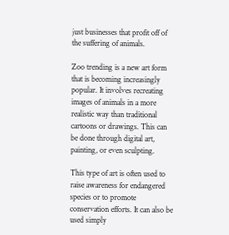just businesses that profit off of the suffering of animals.

Zoo trending is a new art form that is becoming increasingly popular. It involves recreating images of animals in a more realistic way than traditional cartoons or drawings. This can be done through digital art, painting, or even sculpting.

This type of art is often used to raise awareness for endangered species or to promote conservation efforts. It can also be used simply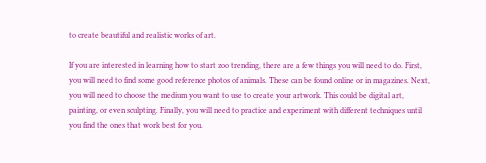to create beautiful and realistic works of art.

If you are interested in learning how to start zoo trending, there are a few things you will need to do. First, you will need to find some good reference photos of animals. These can be found online or in magazines. Next, you will need to choose the medium you want to use to create your artwork. This could be digital art, painting, or even sculpting. Finally, you will need to practice and experiment with different techniques until you find the ones that work best for you.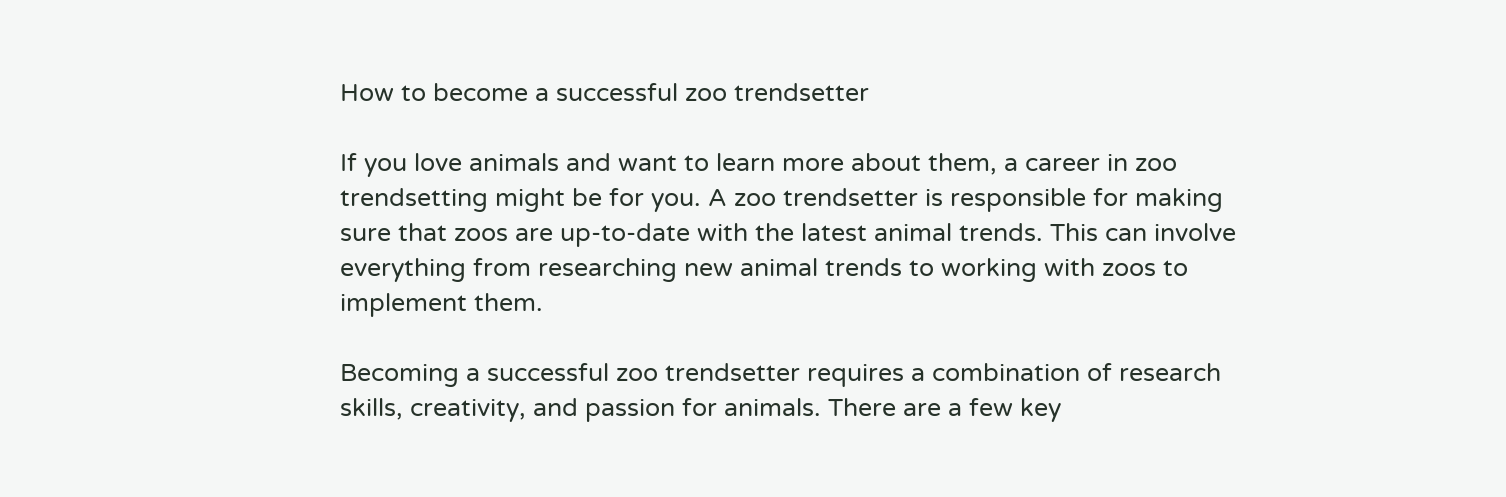How to become a successful zoo trendsetter

If you love animals and want to learn more about them, a career in zoo trendsetting might be for you. A zoo trendsetter is responsible for making sure that zoos are up-to-date with the latest animal trends. This can involve everything from researching new animal trends to working with zoos to implement them.

Becoming a successful zoo trendsetter requires a combination of research skills, creativity, and passion for animals. There are a few key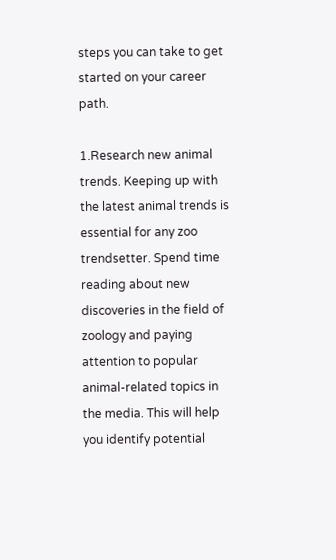steps you can take to get started on your career path.

1.Research new animal trends. Keeping up with the latest animal trends is essential for any zoo trendsetter. Spend time reading about new discoveries in the field of zoology and paying attention to popular animal-related topics in the media. This will help you identify potential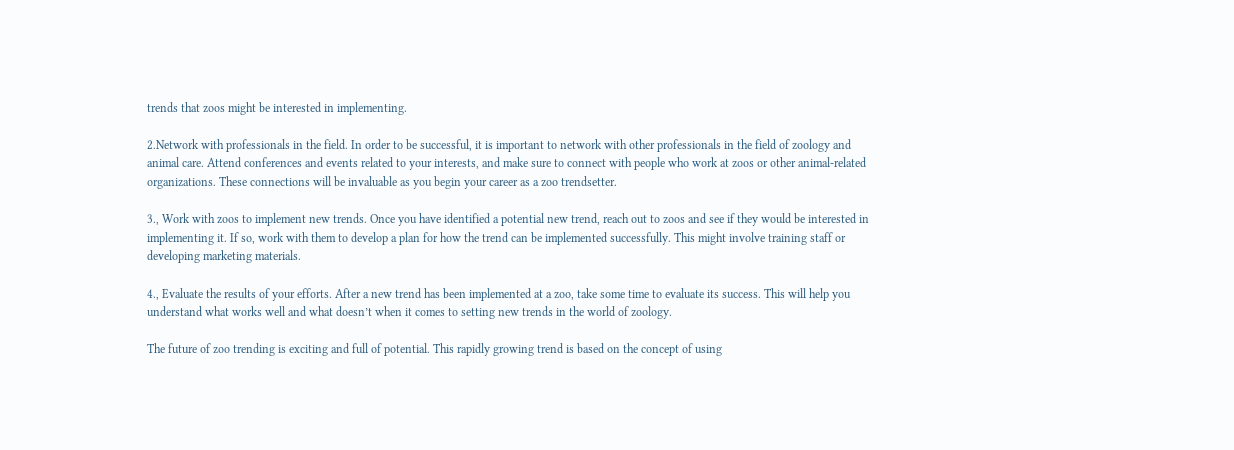trends that zoos might be interested in implementing.

2.Network with professionals in the field. In order to be successful, it is important to network with other professionals in the field of zoology and animal care. Attend conferences and events related to your interests, and make sure to connect with people who work at zoos or other animal-related organizations. These connections will be invaluable as you begin your career as a zoo trendsetter.

3., Work with zoos to implement new trends. Once you have identified a potential new trend, reach out to zoos and see if they would be interested in implementing it. If so, work with them to develop a plan for how the trend can be implemented successfully. This might involve training staff or developing marketing materials.

4., Evaluate the results of your efforts. After a new trend has been implemented at a zoo, take some time to evaluate its success. This will help you understand what works well and what doesn’t when it comes to setting new trends in the world of zoology.

The future of zoo trending is exciting and full of potential. This rapidly growing trend is based on the concept of using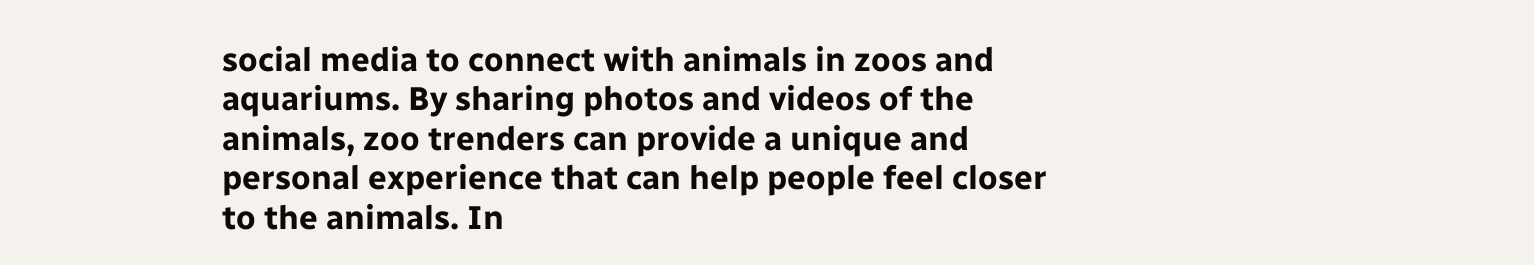social media to connect with animals in zoos and aquariums. By sharing photos and videos of the animals, zoo trenders can provide a unique and personal experience that can help people feel closer to the animals. In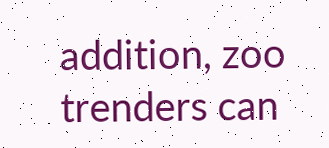addition, zoo trenders can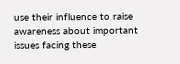use their influence to raise awareness about important issues facing these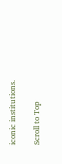iconic institutions.

Scroll to Top